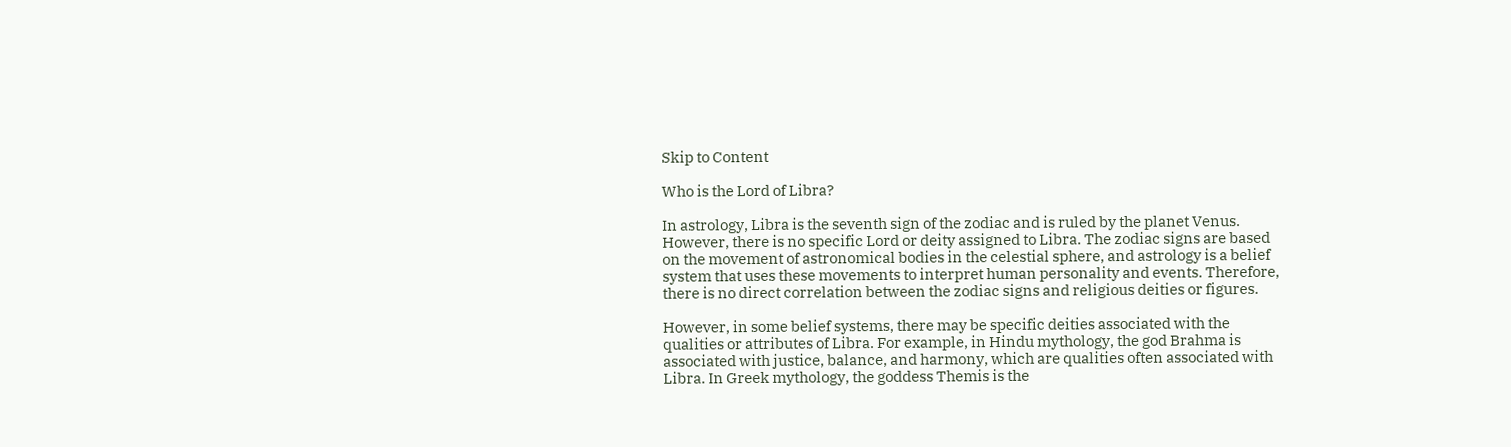Skip to Content

Who is the Lord of Libra?

In astrology, Libra is the seventh sign of the zodiac and is ruled by the planet Venus. However, there is no specific Lord or deity assigned to Libra. The zodiac signs are based on the movement of astronomical bodies in the celestial sphere, and astrology is a belief system that uses these movements to interpret human personality and events. Therefore, there is no direct correlation between the zodiac signs and religious deities or figures.

However, in some belief systems, there may be specific deities associated with the qualities or attributes of Libra. For example, in Hindu mythology, the god Brahma is associated with justice, balance, and harmony, which are qualities often associated with Libra. In Greek mythology, the goddess Themis is the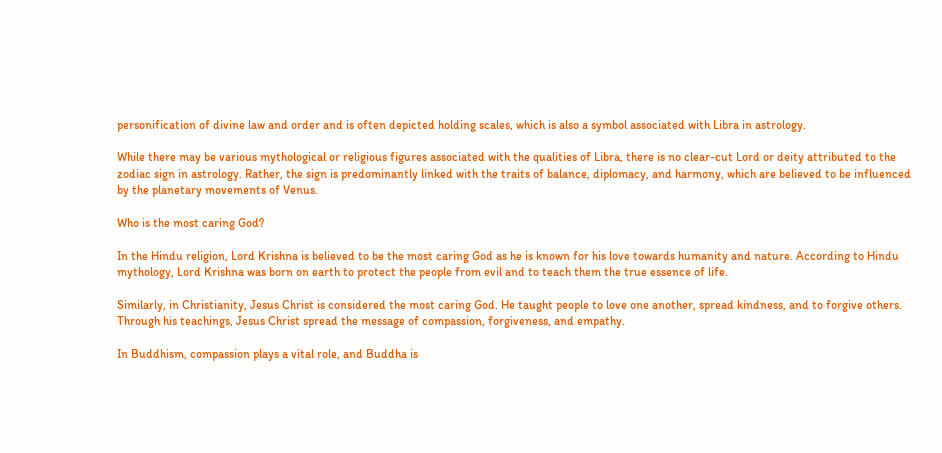personification of divine law and order and is often depicted holding scales, which is also a symbol associated with Libra in astrology.

While there may be various mythological or religious figures associated with the qualities of Libra, there is no clear-cut Lord or deity attributed to the zodiac sign in astrology. Rather, the sign is predominantly linked with the traits of balance, diplomacy, and harmony, which are believed to be influenced by the planetary movements of Venus.

Who is the most caring God?

In the Hindu religion, Lord Krishna is believed to be the most caring God as he is known for his love towards humanity and nature. According to Hindu mythology, Lord Krishna was born on earth to protect the people from evil and to teach them the true essence of life.

Similarly, in Christianity, Jesus Christ is considered the most caring God. He taught people to love one another, spread kindness, and to forgive others. Through his teachings, Jesus Christ spread the message of compassion, forgiveness, and empathy.

In Buddhism, compassion plays a vital role, and Buddha is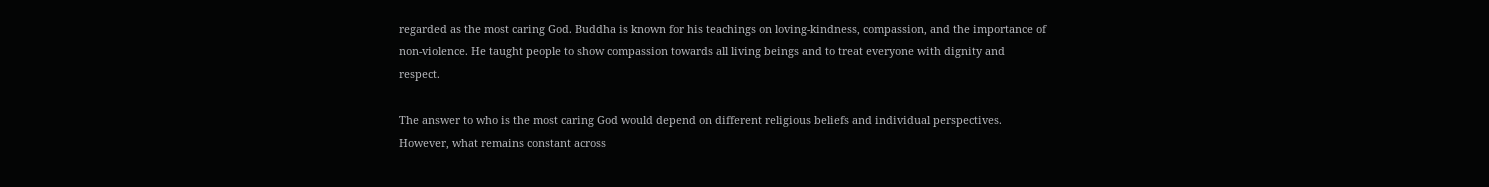regarded as the most caring God. Buddha is known for his teachings on loving-kindness, compassion, and the importance of non-violence. He taught people to show compassion towards all living beings and to treat everyone with dignity and respect.

The answer to who is the most caring God would depend on different religious beliefs and individual perspectives. However, what remains constant across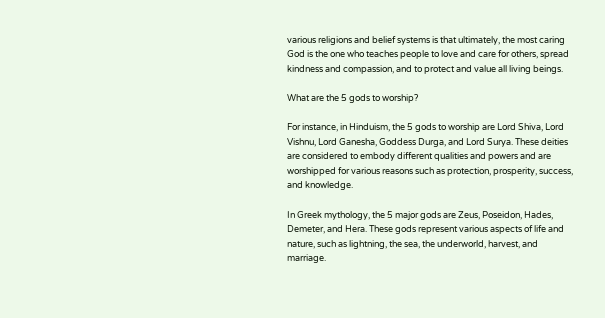various religions and belief systems is that ultimately, the most caring God is the one who teaches people to love and care for others, spread kindness and compassion, and to protect and value all living beings.

What are the 5 gods to worship?

For instance, in Hinduism, the 5 gods to worship are Lord Shiva, Lord Vishnu, Lord Ganesha, Goddess Durga, and Lord Surya. These deities are considered to embody different qualities and powers and are worshipped for various reasons such as protection, prosperity, success, and knowledge.

In Greek mythology, the 5 major gods are Zeus, Poseidon, Hades, Demeter, and Hera. These gods represent various aspects of life and nature, such as lightning, the sea, the underworld, harvest, and marriage.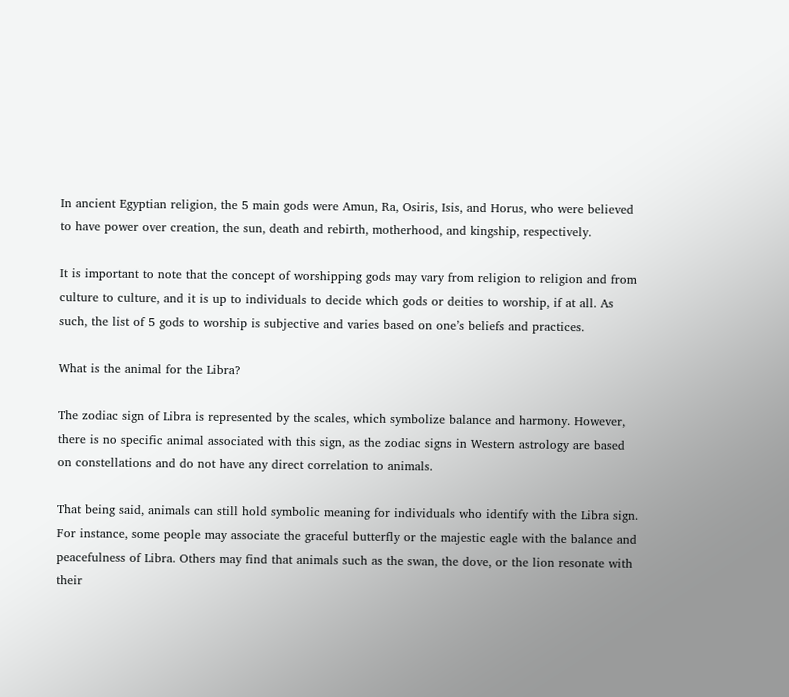In ancient Egyptian religion, the 5 main gods were Amun, Ra, Osiris, Isis, and Horus, who were believed to have power over creation, the sun, death and rebirth, motherhood, and kingship, respectively.

It is important to note that the concept of worshipping gods may vary from religion to religion and from culture to culture, and it is up to individuals to decide which gods or deities to worship, if at all. As such, the list of 5 gods to worship is subjective and varies based on one’s beliefs and practices.

What is the animal for the Libra?

The zodiac sign of Libra is represented by the scales, which symbolize balance and harmony. However, there is no specific animal associated with this sign, as the zodiac signs in Western astrology are based on constellations and do not have any direct correlation to animals.

That being said, animals can still hold symbolic meaning for individuals who identify with the Libra sign. For instance, some people may associate the graceful butterfly or the majestic eagle with the balance and peacefulness of Libra. Others may find that animals such as the swan, the dove, or the lion resonate with their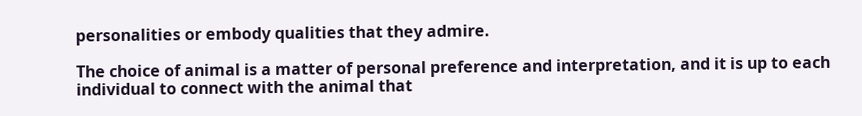personalities or embody qualities that they admire.

The choice of animal is a matter of personal preference and interpretation, and it is up to each individual to connect with the animal that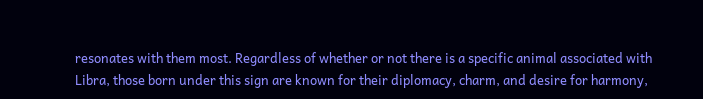resonates with them most. Regardless of whether or not there is a specific animal associated with Libra, those born under this sign are known for their diplomacy, charm, and desire for harmony,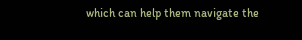which can help them navigate the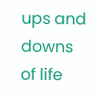ups and downs of life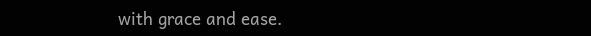with grace and ease.